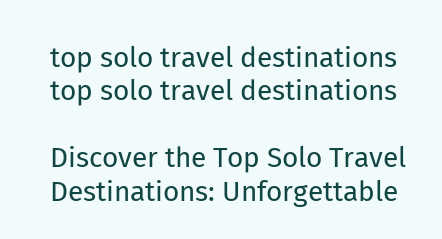top solo travel destinations
top solo travel destinations

Discover the Top Solo Travel Destinations: Unforgettable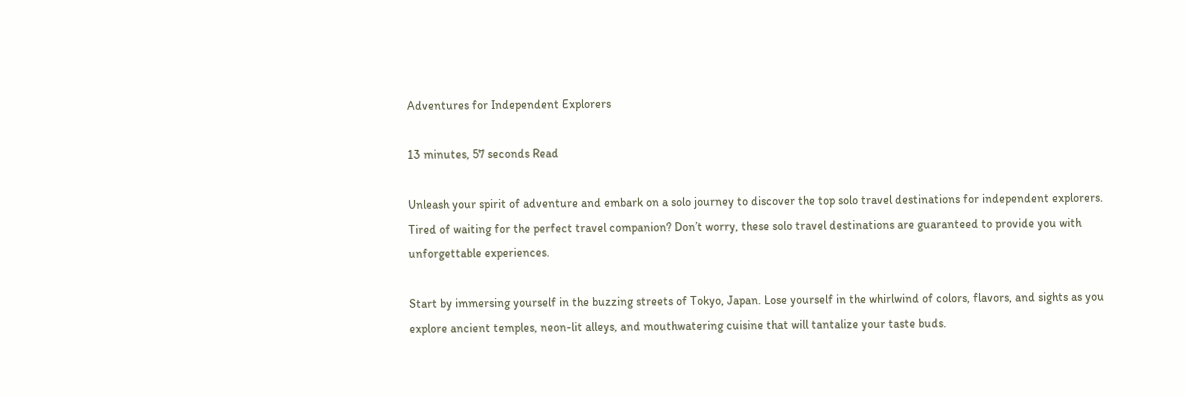Adventures for Independent Explorers

13 minutes, 57 seconds Read

Unleash your spirit of adventure and embark on a solo journey to discover the top solo travel destinations for independent explorers. Tired of waiting for the perfect travel companion? Don’t worry, these solo travel destinations are guaranteed to provide you with unforgettable experiences.

Start by immersing yourself in the buzzing streets of Tokyo, Japan. Lose yourself in the whirlwind of colors, flavors, and sights as you explore ancient temples, neon-lit alleys, and mouthwatering cuisine that will tantalize your taste buds.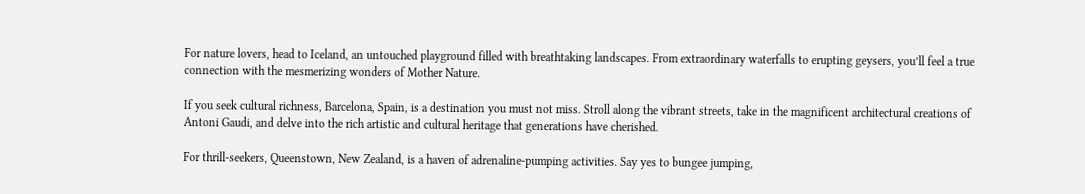For nature lovers, head to Iceland, an untouched playground filled with breathtaking landscapes. From extraordinary waterfalls to erupting geysers, you’ll feel a true connection with the mesmerizing wonders of Mother Nature.

If you seek cultural richness, Barcelona, Spain, is a destination you must not miss. Stroll along the vibrant streets, take in the magnificent architectural creations of Antoni Gaudi, and delve into the rich artistic and cultural heritage that generations have cherished.

For thrill-seekers, Queenstown, New Zealand, is a haven of adrenaline-pumping activities. Say yes to bungee jumping,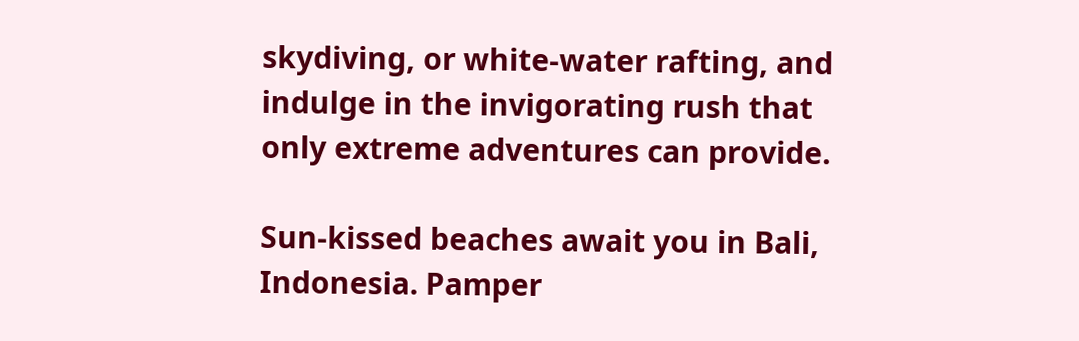skydiving, or white-water rafting, and indulge in the invigorating rush that only extreme adventures can provide.

Sun-kissed beaches await you in Bali, Indonesia. Pamper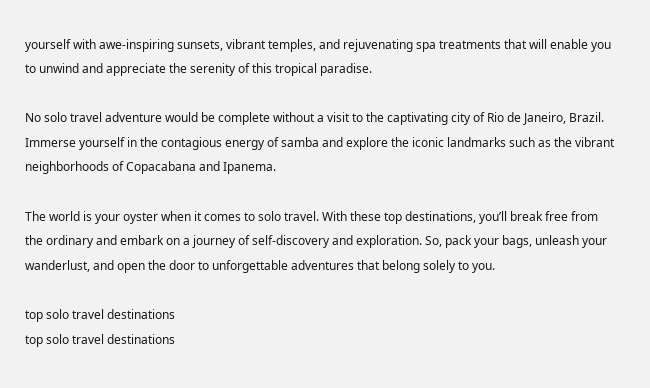yourself with awe-inspiring sunsets, vibrant temples, and rejuvenating spa treatments that will enable you to unwind and appreciate the serenity of this tropical paradise.

No solo travel adventure would be complete without a visit to the captivating city of Rio de Janeiro, Brazil. Immerse yourself in the contagious energy of samba and explore the iconic landmarks such as the vibrant neighborhoods of Copacabana and Ipanema.

The world is your oyster when it comes to solo travel. With these top destinations, you’ll break free from the ordinary and embark on a journey of self-discovery and exploration. So, pack your bags, unleash your wanderlust, and open the door to unforgettable adventures that belong solely to you.

top solo travel destinations
top solo travel destinations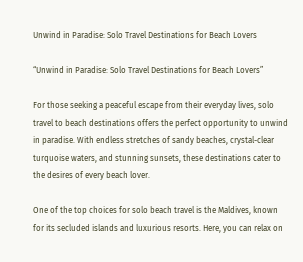Unwind in Paradise: Solo Travel Destinations for Beach Lovers

“Unwind in Paradise: Solo Travel Destinations for Beach Lovers”

For those seeking a peaceful escape from their everyday lives, solo travel to beach destinations offers the perfect opportunity to unwind in paradise. With endless stretches of sandy beaches, crystal-clear turquoise waters, and stunning sunsets, these destinations cater to the desires of every beach lover.

One of the top choices for solo beach travel is the Maldives, known for its secluded islands and luxurious resorts. Here, you can relax on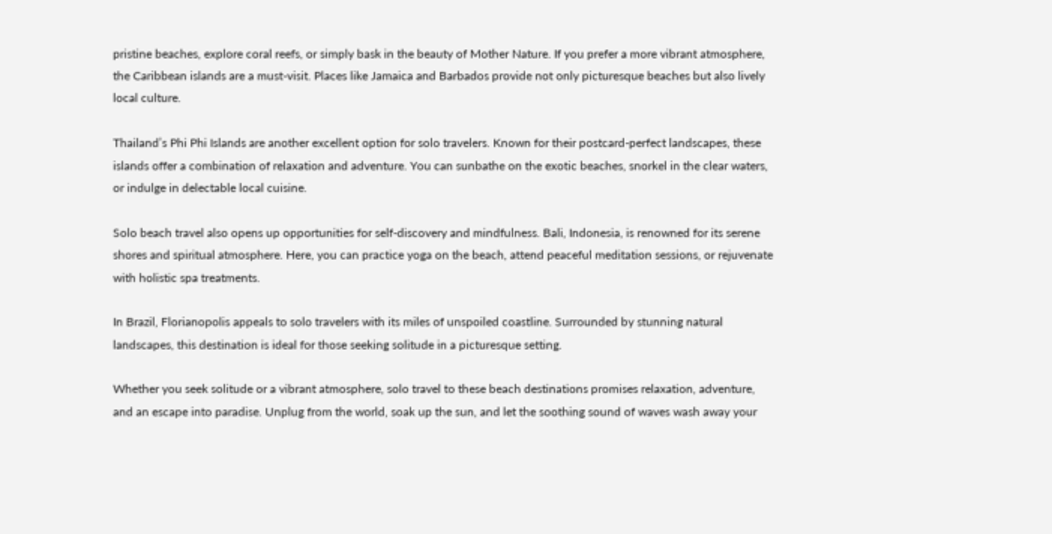pristine beaches, explore coral reefs, or simply bask in the beauty of Mother Nature. If you prefer a more vibrant atmosphere, the Caribbean islands are a must-visit. Places like Jamaica and Barbados provide not only picturesque beaches but also lively local culture.

Thailand’s Phi Phi Islands are another excellent option for solo travelers. Known for their postcard-perfect landscapes, these islands offer a combination of relaxation and adventure. You can sunbathe on the exotic beaches, snorkel in the clear waters, or indulge in delectable local cuisine.

Solo beach travel also opens up opportunities for self-discovery and mindfulness. Bali, Indonesia, is renowned for its serene shores and spiritual atmosphere. Here, you can practice yoga on the beach, attend peaceful meditation sessions, or rejuvenate with holistic spa treatments.

In Brazil, Florianopolis appeals to solo travelers with its miles of unspoiled coastline. Surrounded by stunning natural landscapes, this destination is ideal for those seeking solitude in a picturesque setting.

Whether you seek solitude or a vibrant atmosphere, solo travel to these beach destinations promises relaxation, adventure, and an escape into paradise. Unplug from the world, soak up the sun, and let the soothing sound of waves wash away your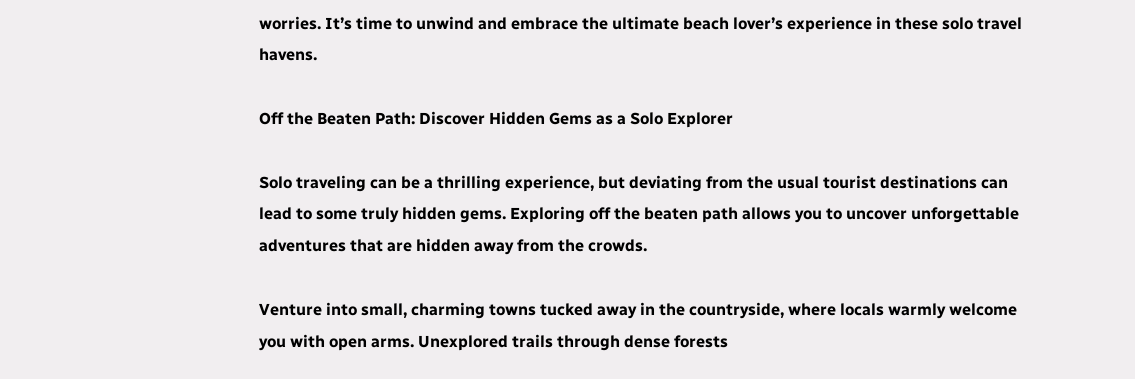worries. It’s time to unwind and embrace the ultimate beach lover’s experience in these solo travel havens.

Off the Beaten Path: Discover Hidden Gems as a Solo Explorer

Solo traveling can be a thrilling experience, but deviating from the usual tourist destinations can lead to some truly hidden gems. Exploring off the beaten path allows you to uncover unforgettable adventures that are hidden away from the crowds.

Venture into small, charming towns tucked away in the countryside, where locals warmly welcome you with open arms. Unexplored trails through dense forests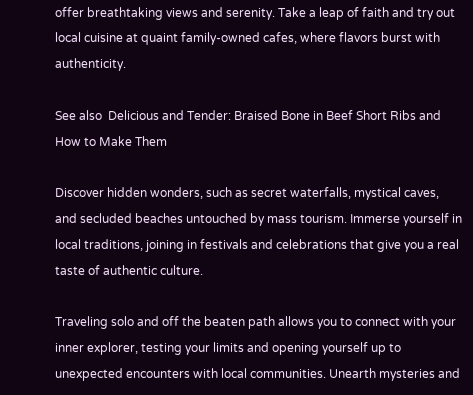offer breathtaking views and serenity. Take a leap of faith and try out local cuisine at quaint family-owned cafes, where flavors burst with authenticity.

See also  Delicious and Tender: Braised Bone in Beef Short Ribs and How to Make Them

Discover hidden wonders, such as secret waterfalls, mystical caves, and secluded beaches untouched by mass tourism. Immerse yourself in local traditions, joining in festivals and celebrations that give you a real taste of authentic culture.

Traveling solo and off the beaten path allows you to connect with your inner explorer, testing your limits and opening yourself up to unexpected encounters with local communities. Unearth mysteries and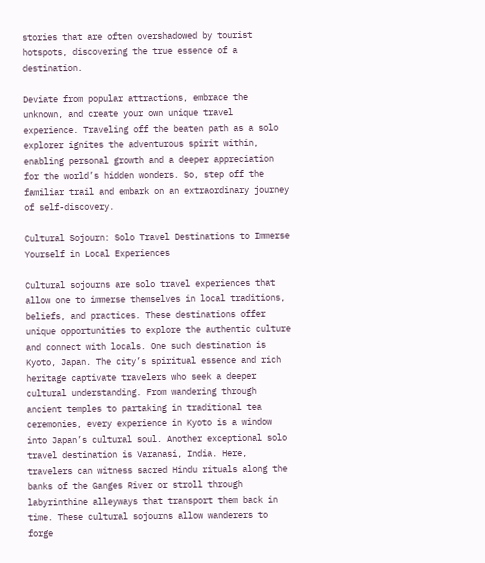stories that are often overshadowed by tourist hotspots, discovering the true essence of a destination.

Deviate from popular attractions, embrace the unknown, and create your own unique travel experience. Traveling off the beaten path as a solo explorer ignites the adventurous spirit within, enabling personal growth and a deeper appreciation for the world’s hidden wonders. So, step off the familiar trail and embark on an extraordinary journey of self-discovery.

Cultural Sojourn: Solo Travel Destinations to Immerse Yourself in Local Experiences

Cultural sojourns are solo travel experiences that allow one to immerse themselves in local traditions, beliefs, and practices. These destinations offer unique opportunities to explore the authentic culture and connect with locals. One such destination is Kyoto, Japan. The city’s spiritual essence and rich heritage captivate travelers who seek a deeper cultural understanding. From wandering through ancient temples to partaking in traditional tea ceremonies, every experience in Kyoto is a window into Japan’s cultural soul. Another exceptional solo travel destination is Varanasi, India. Here, travelers can witness sacred Hindu rituals along the banks of the Ganges River or stroll through labyrinthine alleyways that transport them back in time. These cultural sojourns allow wanderers to forge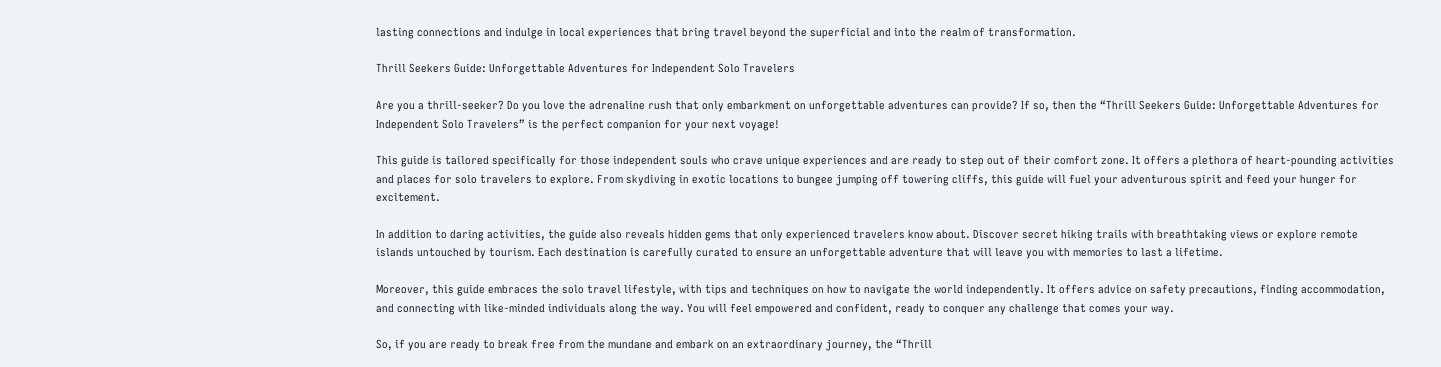lasting connections and indulge in local experiences that bring travel beyond the superficial and into the realm of transformation.

Thrill Seekers Guide: Unforgettable Adventures for Independent Solo Travelers

Are you a thrill-seeker? Do you love the adrenaline rush that only embarkment on unforgettable adventures can provide? If so, then the “Thrill Seekers Guide: Unforgettable Adventures for Independent Solo Travelers” is the perfect companion for your next voyage!

This guide is tailored specifically for those independent souls who crave unique experiences and are ready to step out of their comfort zone. It offers a plethora of heart-pounding activities and places for solo travelers to explore. From skydiving in exotic locations to bungee jumping off towering cliffs, this guide will fuel your adventurous spirit and feed your hunger for excitement.

In addition to daring activities, the guide also reveals hidden gems that only experienced travelers know about. Discover secret hiking trails with breathtaking views or explore remote islands untouched by tourism. Each destination is carefully curated to ensure an unforgettable adventure that will leave you with memories to last a lifetime.

Moreover, this guide embraces the solo travel lifestyle, with tips and techniques on how to navigate the world independently. It offers advice on safety precautions, finding accommodation, and connecting with like-minded individuals along the way. You will feel empowered and confident, ready to conquer any challenge that comes your way.

So, if you are ready to break free from the mundane and embark on an extraordinary journey, the “Thrill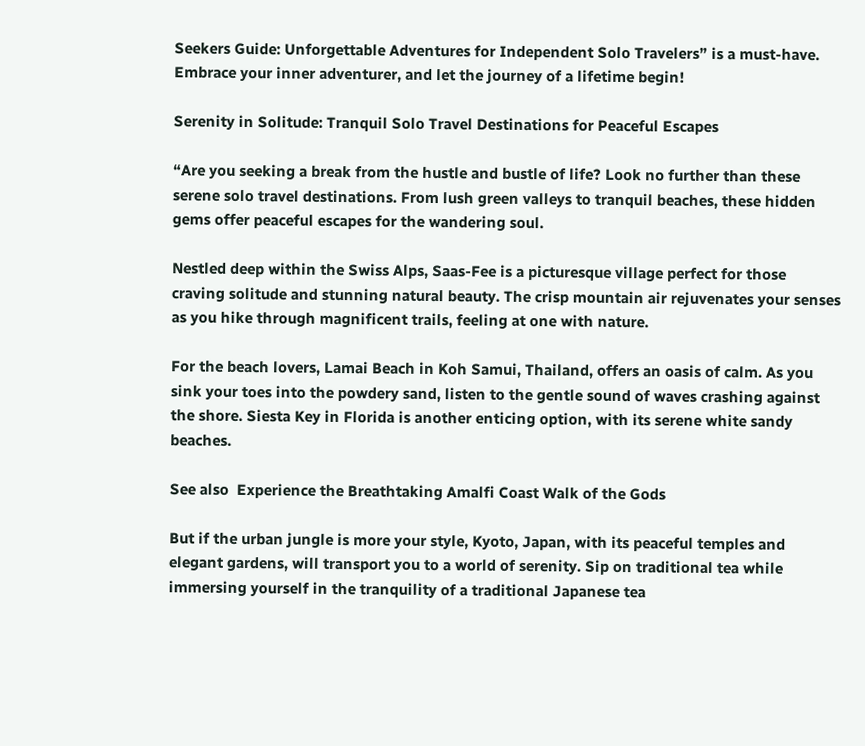Seekers Guide: Unforgettable Adventures for Independent Solo Travelers” is a must-have. Embrace your inner adventurer, and let the journey of a lifetime begin!

Serenity in Solitude: Tranquil Solo Travel Destinations for Peaceful Escapes

“Are you seeking a break from the hustle and bustle of life? Look no further than these serene solo travel destinations. From lush green valleys to tranquil beaches, these hidden gems offer peaceful escapes for the wandering soul.

Nestled deep within the Swiss Alps, Saas-Fee is a picturesque village perfect for those craving solitude and stunning natural beauty. The crisp mountain air rejuvenates your senses as you hike through magnificent trails, feeling at one with nature.

For the beach lovers, Lamai Beach in Koh Samui, Thailand, offers an oasis of calm. As you sink your toes into the powdery sand, listen to the gentle sound of waves crashing against the shore. Siesta Key in Florida is another enticing option, with its serene white sandy beaches.

See also  Experience the Breathtaking Amalfi Coast Walk of the Gods

But if the urban jungle is more your style, Kyoto, Japan, with its peaceful temples and elegant gardens, will transport you to a world of serenity. Sip on traditional tea while immersing yourself in the tranquility of a traditional Japanese tea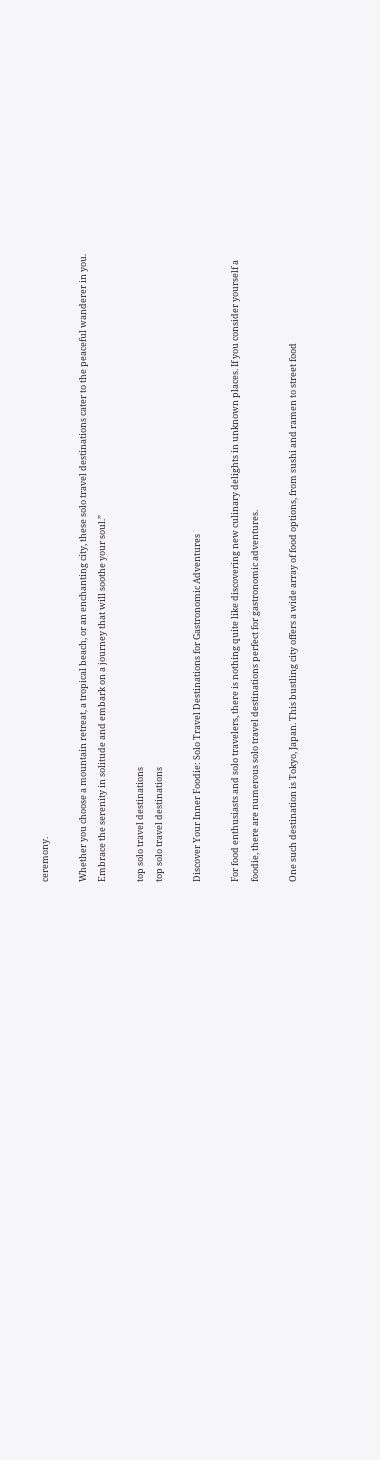ceremony.

Whether you choose a mountain retreat, a tropical beach, or an enchanting city, these solo travel destinations cater to the peaceful wanderer in you. Embrace the serenity in solitude and embark on a journey that will soothe your soul.”

top solo travel destinations
top solo travel destinations

Discover Your Inner Foodie: Solo Travel Destinations for Gastronomic Adventures

For food enthusiasts and solo travelers, there is nothing quite like discovering new culinary delights in unknown places. If you consider yourself a foodie, there are numerous solo travel destinations perfect for gastronomic adventures.

One such destination is Tokyo, Japan. This bustling city offers a wide array of food options, from sushi and ramen to street food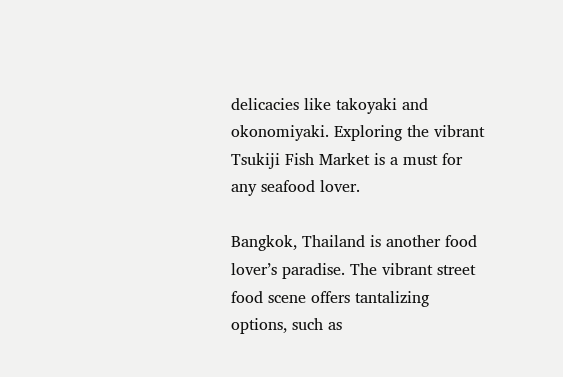delicacies like takoyaki and okonomiyaki. Exploring the vibrant Tsukiji Fish Market is a must for any seafood lover.

Bangkok, Thailand is another food lover’s paradise. The vibrant street food scene offers tantalizing options, such as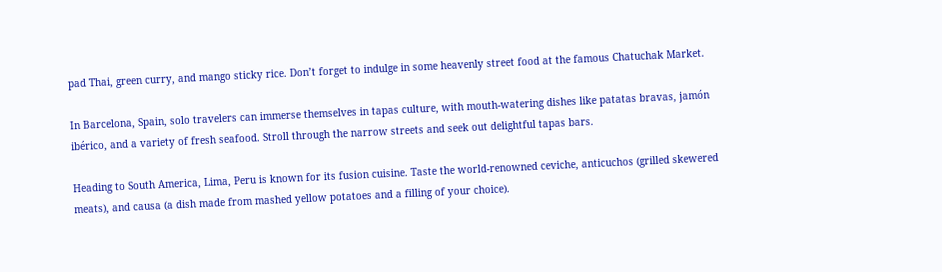pad Thai, green curry, and mango sticky rice. Don’t forget to indulge in some heavenly street food at the famous Chatuchak Market.

In Barcelona, Spain, solo travelers can immerse themselves in tapas culture, with mouth-watering dishes like patatas bravas, jamón ibérico, and a variety of fresh seafood. Stroll through the narrow streets and seek out delightful tapas bars.

Heading to South America, Lima, Peru is known for its fusion cuisine. Taste the world-renowned ceviche, anticuchos (grilled skewered meats), and causa (a dish made from mashed yellow potatoes and a filling of your choice).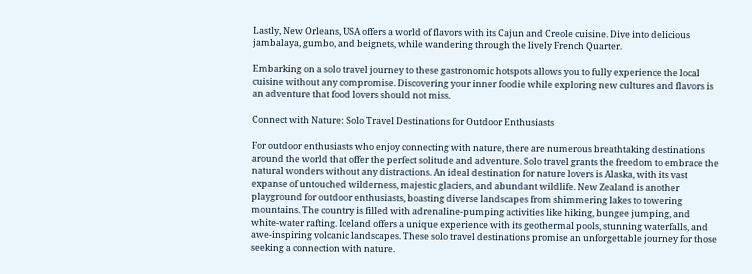Lastly, New Orleans, USA offers a world of flavors with its Cajun and Creole cuisine. Dive into delicious jambalaya, gumbo, and beignets, while wandering through the lively French Quarter.

Embarking on a solo travel journey to these gastronomic hotspots allows you to fully experience the local cuisine without any compromise. Discovering your inner foodie while exploring new cultures and flavors is an adventure that food lovers should not miss.

Connect with Nature: Solo Travel Destinations for Outdoor Enthusiasts

For outdoor enthusiasts who enjoy connecting with nature, there are numerous breathtaking destinations around the world that offer the perfect solitude and adventure. Solo travel grants the freedom to embrace the natural wonders without any distractions. An ideal destination for nature lovers is Alaska, with its vast expanse of untouched wilderness, majestic glaciers, and abundant wildlife. New Zealand is another playground for outdoor enthusiasts, boasting diverse landscapes from shimmering lakes to towering mountains. The country is filled with adrenaline-pumping activities like hiking, bungee jumping, and white-water rafting. Iceland offers a unique experience with its geothermal pools, stunning waterfalls, and awe-inspiring volcanic landscapes. These solo travel destinations promise an unforgettable journey for those seeking a connection with nature.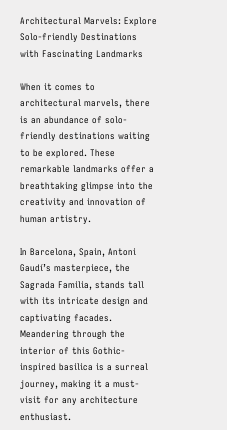Architectural Marvels: Explore Solo-friendly Destinations with Fascinating Landmarks

When it comes to architectural marvels, there is an abundance of solo-friendly destinations waiting to be explored. These remarkable landmarks offer a breathtaking glimpse into the creativity and innovation of human artistry.

In Barcelona, Spain, Antoni Gaudí’s masterpiece, the Sagrada Familia, stands tall with its intricate design and captivating facades. Meandering through the interior of this Gothic-inspired basilica is a surreal journey, making it a must-visit for any architecture enthusiast.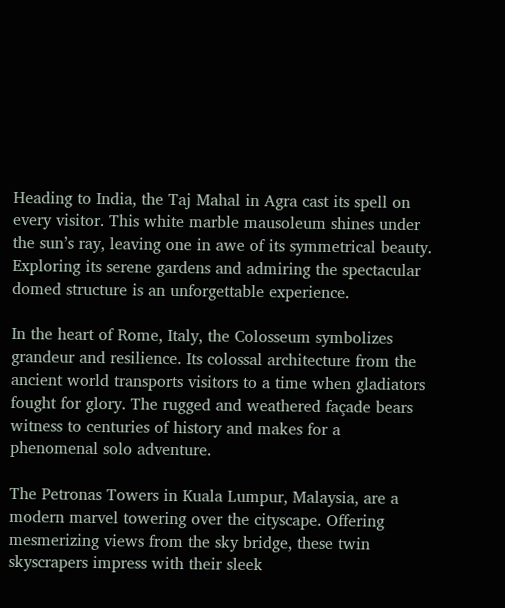Heading to India, the Taj Mahal in Agra cast its spell on every visitor. This white marble mausoleum shines under the sun’s ray, leaving one in awe of its symmetrical beauty. Exploring its serene gardens and admiring the spectacular domed structure is an unforgettable experience.

In the heart of Rome, Italy, the Colosseum symbolizes grandeur and resilience. Its colossal architecture from the ancient world transports visitors to a time when gladiators fought for glory. The rugged and weathered façade bears witness to centuries of history and makes for a phenomenal solo adventure.

The Petronas Towers in Kuala Lumpur, Malaysia, are a modern marvel towering over the cityscape. Offering mesmerizing views from the sky bridge, these twin skyscrapers impress with their sleek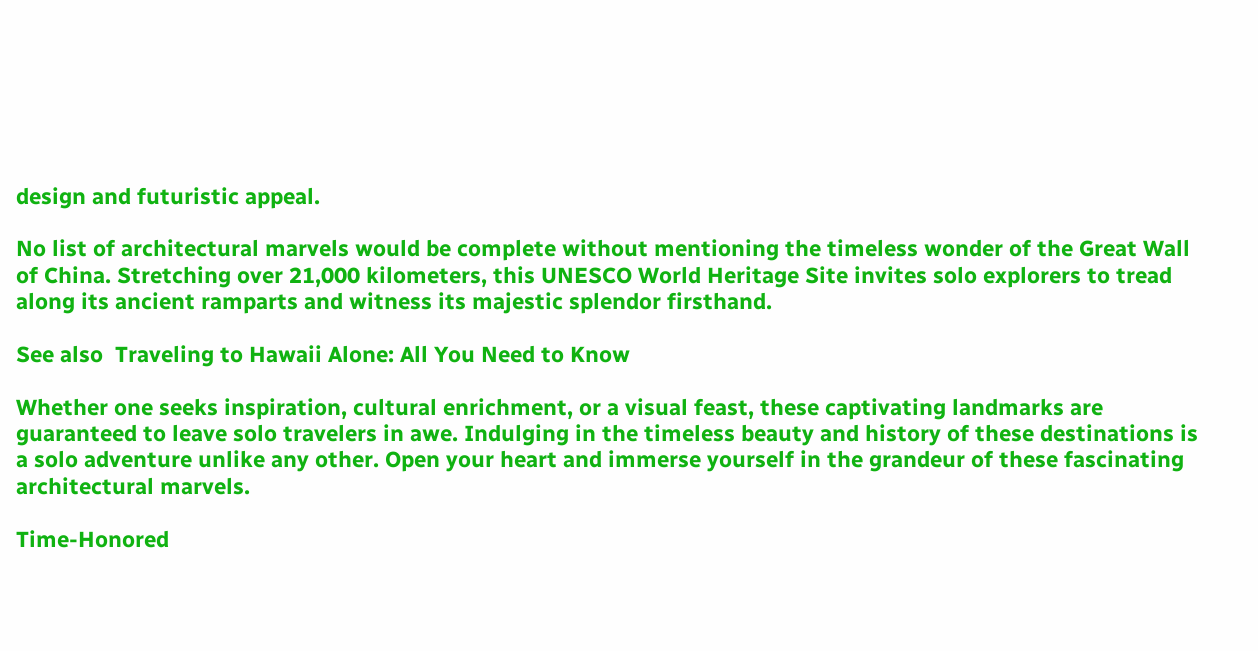design and futuristic appeal.

No list of architectural marvels would be complete without mentioning the timeless wonder of the Great Wall of China. Stretching over 21,000 kilometers, this UNESCO World Heritage Site invites solo explorers to tread along its ancient ramparts and witness its majestic splendor firsthand.

See also  Traveling to Hawaii Alone: All You Need to Know

Whether one seeks inspiration, cultural enrichment, or a visual feast, these captivating landmarks are guaranteed to leave solo travelers in awe. Indulging in the timeless beauty and history of these destinations is a solo adventure unlike any other. Open your heart and immerse yourself in the grandeur of these fascinating architectural marvels.

Time-Honored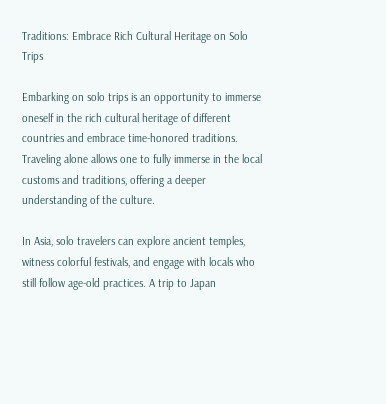Traditions: Embrace Rich Cultural Heritage on Solo Trips

Embarking on solo trips is an opportunity to immerse oneself in the rich cultural heritage of different countries and embrace time-honored traditions. Traveling alone allows one to fully immerse in the local customs and traditions, offering a deeper understanding of the culture.

In Asia, solo travelers can explore ancient temples, witness colorful festivals, and engage with locals who still follow age-old practices. A trip to Japan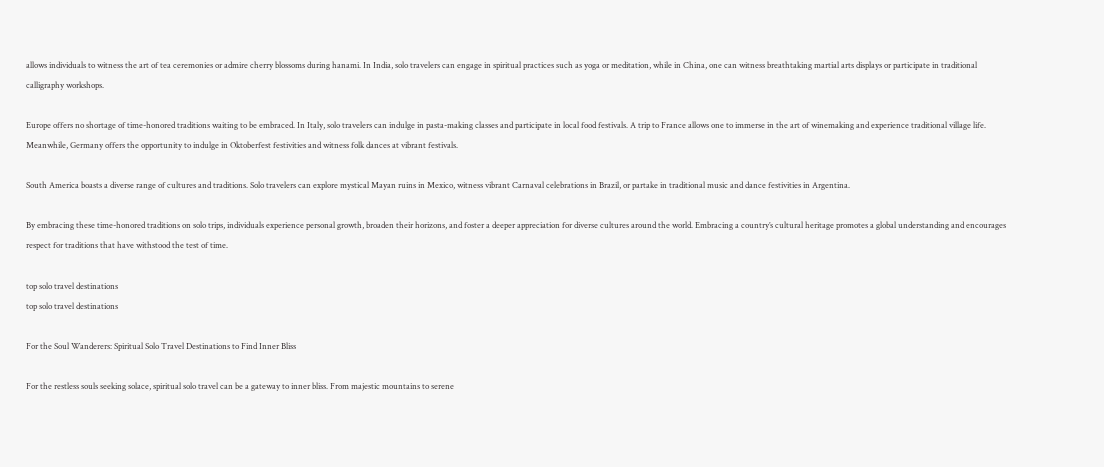allows individuals to witness the art of tea ceremonies or admire cherry blossoms during hanami. In India, solo travelers can engage in spiritual practices such as yoga or meditation, while in China, one can witness breathtaking martial arts displays or participate in traditional calligraphy workshops.

Europe offers no shortage of time-honored traditions waiting to be embraced. In Italy, solo travelers can indulge in pasta-making classes and participate in local food festivals. A trip to France allows one to immerse in the art of winemaking and experience traditional village life. Meanwhile, Germany offers the opportunity to indulge in Oktoberfest festivities and witness folk dances at vibrant festivals.

South America boasts a diverse range of cultures and traditions. Solo travelers can explore mystical Mayan ruins in Mexico, witness vibrant Carnaval celebrations in Brazil, or partake in traditional music and dance festivities in Argentina.

By embracing these time-honored traditions on solo trips, individuals experience personal growth, broaden their horizons, and foster a deeper appreciation for diverse cultures around the world. Embracing a country’s cultural heritage promotes a global understanding and encourages respect for traditions that have withstood the test of time.

top solo travel destinations
top solo travel destinations

For the Soul Wanderers: Spiritual Solo Travel Destinations to Find Inner Bliss

For the restless souls seeking solace, spiritual solo travel can be a gateway to inner bliss. From majestic mountains to serene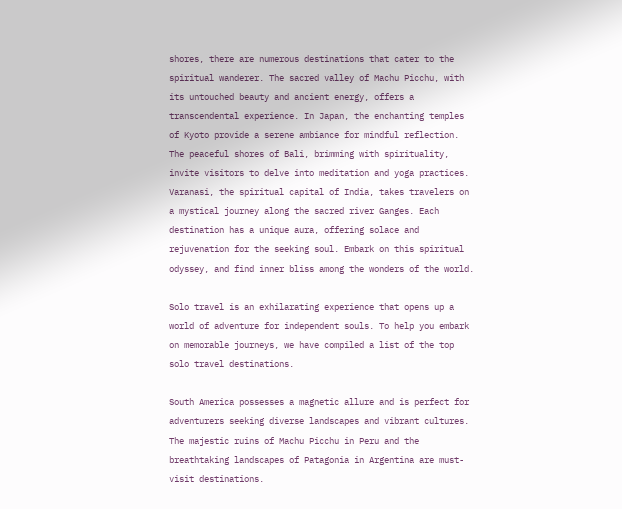shores, there are numerous destinations that cater to the spiritual wanderer. The sacred valley of Machu Picchu, with its untouched beauty and ancient energy, offers a transcendental experience. In Japan, the enchanting temples of Kyoto provide a serene ambiance for mindful reflection. The peaceful shores of Bali, brimming with spirituality, invite visitors to delve into meditation and yoga practices. Varanasi, the spiritual capital of India, takes travelers on a mystical journey along the sacred river Ganges. Each destination has a unique aura, offering solace and rejuvenation for the seeking soul. Embark on this spiritual odyssey, and find inner bliss among the wonders of the world.

Solo travel is an exhilarating experience that opens up a world of adventure for independent souls. To help you embark on memorable journeys, we have compiled a list of the top solo travel destinations.

South America possesses a magnetic allure and is perfect for adventurers seeking diverse landscapes and vibrant cultures. The majestic ruins of Machu Picchu in Peru and the breathtaking landscapes of Patagonia in Argentina are must-visit destinations.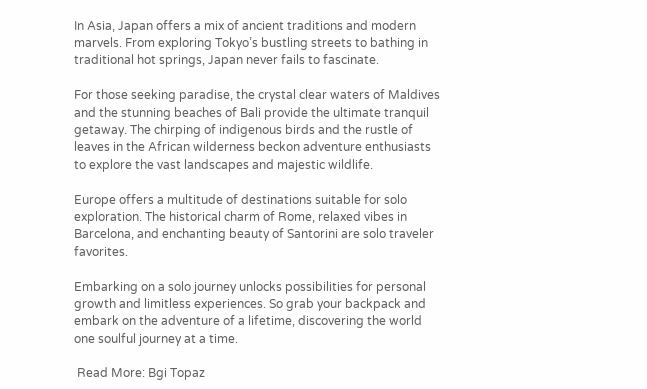In Asia, Japan offers a mix of ancient traditions and modern marvels. From exploring Tokyo’s bustling streets to bathing in traditional hot springs, Japan never fails to fascinate.

For those seeking paradise, the crystal clear waters of Maldives and the stunning beaches of Bali provide the ultimate tranquil getaway. The chirping of indigenous birds and the rustle of leaves in the African wilderness beckon adventure enthusiasts to explore the vast landscapes and majestic wildlife.

Europe offers a multitude of destinations suitable for solo exploration. The historical charm of Rome, relaxed vibes in Barcelona, and enchanting beauty of Santorini are solo traveler favorites.

Embarking on a solo journey unlocks possibilities for personal growth and limitless experiences. So grab your backpack and embark on the adventure of a lifetime, discovering the world one soulful journey at a time.

 Read More: Bgi Topaz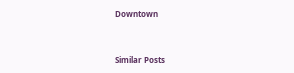Downtown


Similar Posts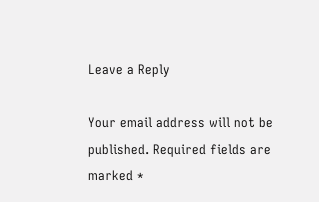Leave a Reply

Your email address will not be published. Required fields are marked *